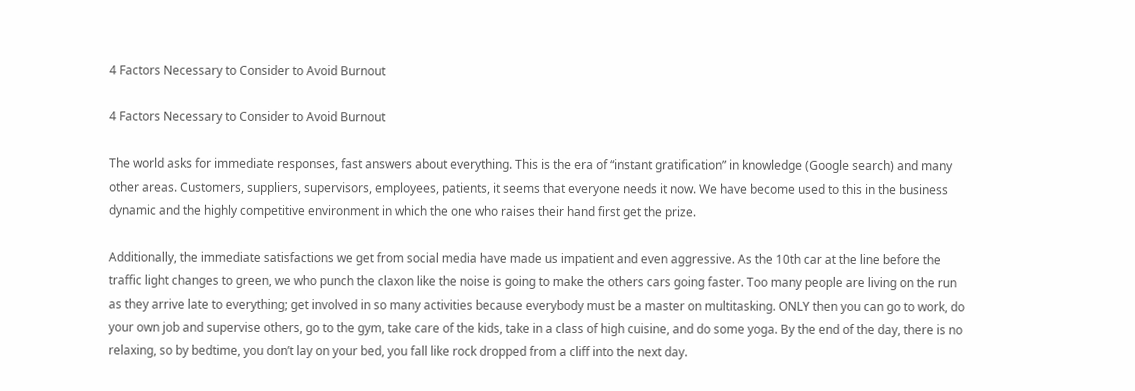4 Factors Necessary to Consider to Avoid Burnout

4 Factors Necessary to Consider to Avoid Burnout

The world asks for immediate responses, fast answers about everything. This is the era of “instant gratification” in knowledge (Google search) and many other areas. Customers, suppliers, supervisors, employees, patients, it seems that everyone needs it now. We have become used to this in the business dynamic and the highly competitive environment in which the one who raises their hand first get the prize.

Additionally, the immediate satisfactions we get from social media have made us impatient and even aggressive. As the 10th car at the line before the traffic light changes to green, we who punch the claxon like the noise is going to make the others cars going faster. Too many people are living on the run as they arrive late to everything; get involved in so many activities because everybody must be a master on multitasking. ONLY then you can go to work, do your own job and supervise others, go to the gym, take care of the kids, take in a class of high cuisine, and do some yoga. By the end of the day, there is no relaxing, so by bedtime, you don’t lay on your bed, you fall like rock dropped from a cliff into the next day.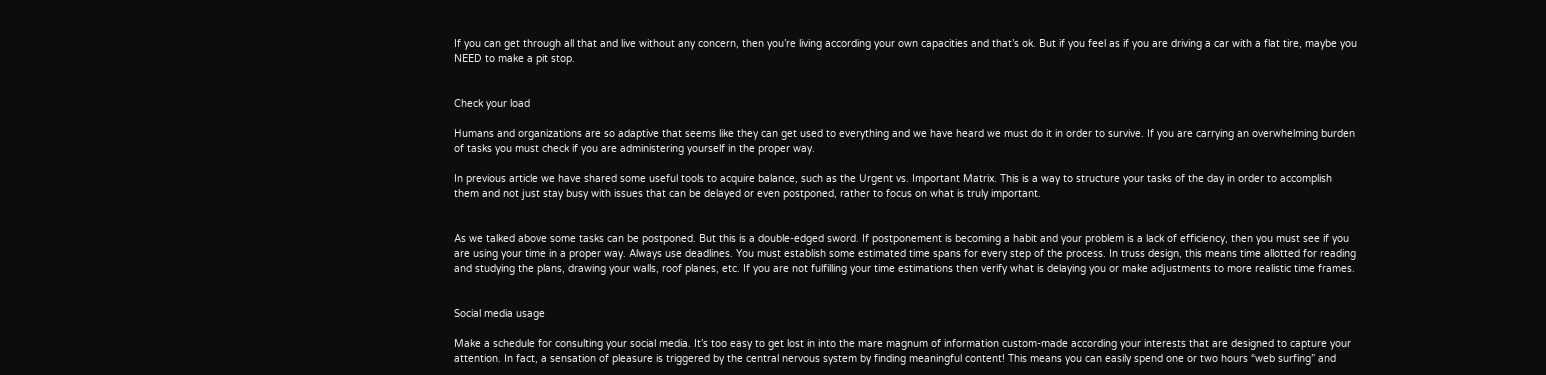If you can get through all that and live without any concern, then you’re living according your own capacities and that’s ok. But if you feel as if you are driving a car with a flat tire, maybe you NEED to make a pit stop.


Check your load

Humans and organizations are so adaptive that seems like they can get used to everything and we have heard we must do it in order to survive. If you are carrying an overwhelming burden of tasks you must check if you are administering yourself in the proper way.

In previous article we have shared some useful tools to acquire balance, such as the Urgent vs. Important Matrix. This is a way to structure your tasks of the day in order to accomplish them and not just stay busy with issues that can be delayed or even postponed, rather to focus on what is truly important.


As we talked above some tasks can be postponed. But this is a double-edged sword. If postponement is becoming a habit and your problem is a lack of efficiency, then you must see if you are using your time in a proper way. Always use deadlines. You must establish some estimated time spans for every step of the process. In truss design, this means time allotted for reading and studying the plans, drawing your walls, roof planes, etc. If you are not fulfilling your time estimations then verify what is delaying you or make adjustments to more realistic time frames.


Social media usage

Make a schedule for consulting your social media. It’s too easy to get lost in into the mare magnum of information custom-made according your interests that are designed to capture your attention. In fact, a sensation of pleasure is triggered by the central nervous system by finding meaningful content! This means you can easily spend one or two hours “web surfing” and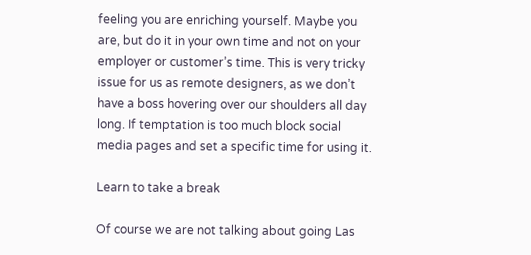feeling you are enriching yourself. Maybe you are, but do it in your own time and not on your employer or customer’s time. This is very tricky issue for us as remote designers, as we don’t have a boss hovering over our shoulders all day long. If temptation is too much block social media pages and set a specific time for using it.

Learn to take a break

Of course we are not talking about going Las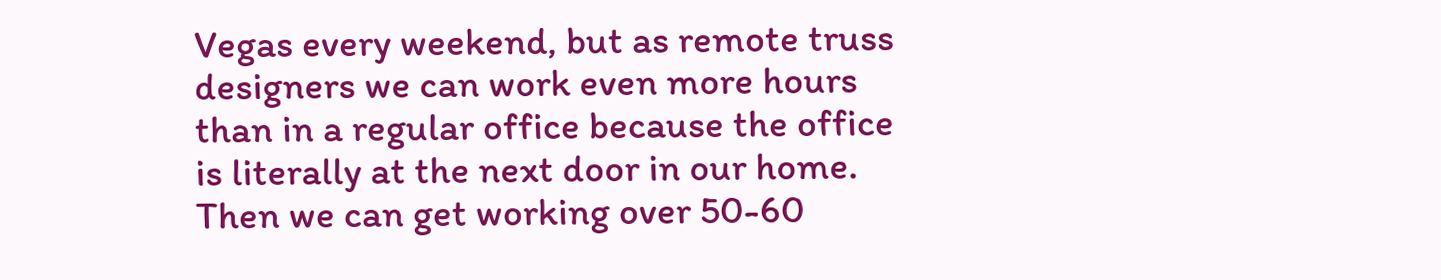Vegas every weekend, but as remote truss designers we can work even more hours than in a regular office because the office is literally at the next door in our home. Then we can get working over 50-60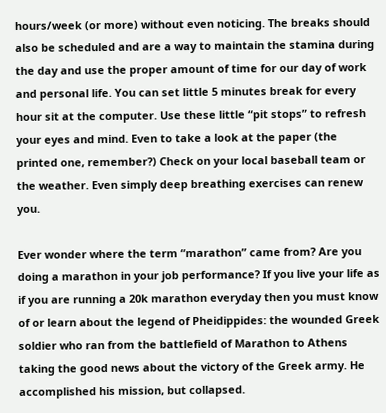hours/week (or more) without even noticing. The breaks should also be scheduled and are a way to maintain the stamina during the day and use the proper amount of time for our day of work and personal life. You can set little 5 minutes break for every hour sit at the computer. Use these little “pit stops” to refresh your eyes and mind. Even to take a look at the paper (the printed one, remember?) Check on your local baseball team or the weather. Even simply deep breathing exercises can renew you.

Ever wonder where the term “marathon” came from? Are you doing a marathon in your job performance? If you live your life as if you are running a 20k marathon everyday then you must know of or learn about the legend of Pheidippides: the wounded Greek soldier who ran from the battlefield of Marathon to Athens taking the good news about the victory of the Greek army. He accomplished his mission, but collapsed.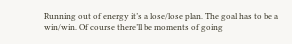Running out of energy it’s a lose/lose plan. The goal has to be a win/win. Of course there’ll be moments of going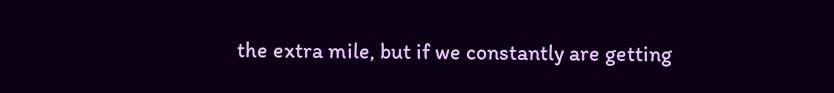the extra mile, but if we constantly are getting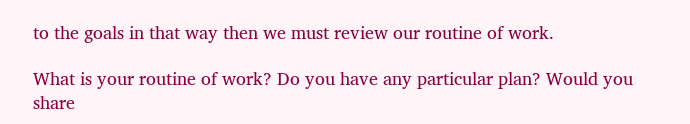to the goals in that way then we must review our routine of work.

What is your routine of work? Do you have any particular plan? Would you share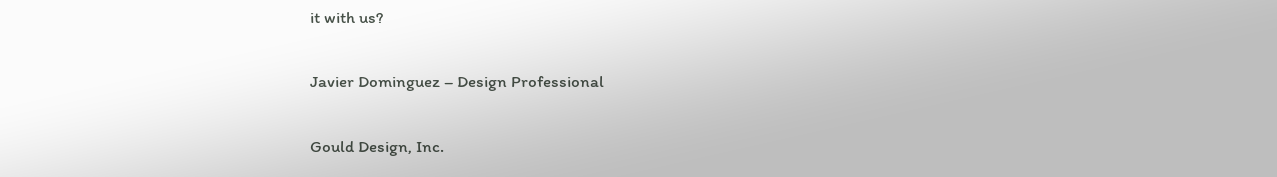it with us?

Javier Dominguez – Design Professional

Gould Design, Inc.